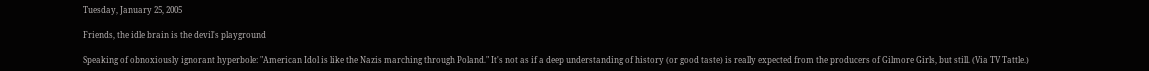Tuesday, January 25, 2005

Friends, the idle brain is the devil's playground

Speaking of obnoxiously ignorant hyperbole: "American Idol is like the Nazis marching through Poland." It's not as if a deep understanding of history (or good taste) is really expected from the producers of Gilmore Girls, but still. (Via TV Tattle.)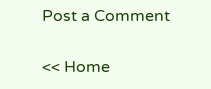Post a Comment

<< Home